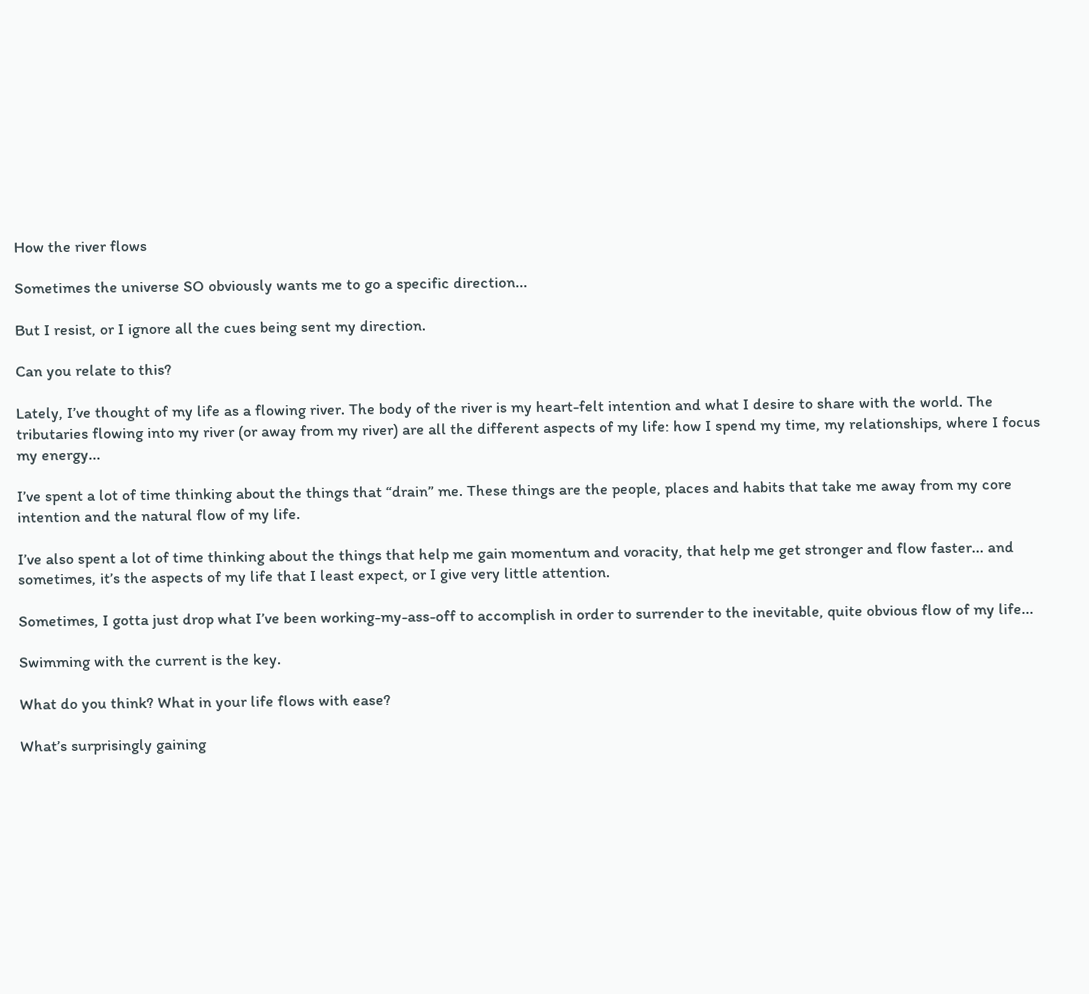How the river flows

Sometimes the universe SO obviously wants me to go a specific direction...

But I resist, or I ignore all the cues being sent my direction.

Can you relate to this?

Lately, I’ve thought of my life as a flowing river. The body of the river is my heart-felt intention and what I desire to share with the world. The tributaries flowing into my river (or away from my river) are all the different aspects of my life: how I spend my time, my relationships, where I focus my energy...

I’ve spent a lot of time thinking about the things that “drain” me. These things are the people, places and habits that take me away from my core intention and the natural flow of my life.

I’ve also spent a lot of time thinking about the things that help me gain momentum and voracity, that help me get stronger and flow faster... and sometimes, it’s the aspects of my life that I least expect, or I give very little attention.

Sometimes, I gotta just drop what I’ve been working-my-ass-off to accomplish in order to surrender to the inevitable, quite obvious flow of my life...

Swimming with the current is the key.

What do you think? What in your life flows with ease?

What’s surprisingly gaining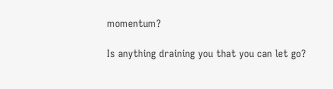momentum?

Is anything draining you that you can let go?